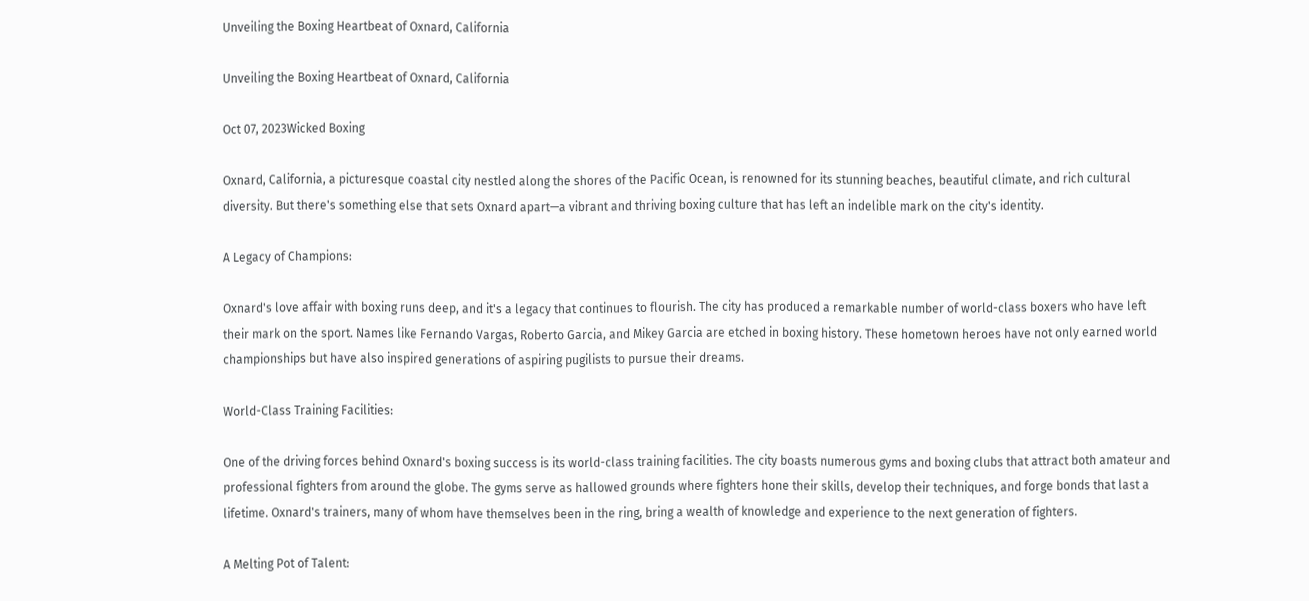Unveiling the Boxing Heartbeat of Oxnard, California

Unveiling the Boxing Heartbeat of Oxnard, California

Oct 07, 2023Wicked Boxing

Oxnard, California, a picturesque coastal city nestled along the shores of the Pacific Ocean, is renowned for its stunning beaches, beautiful climate, and rich cultural diversity. But there's something else that sets Oxnard apart—a vibrant and thriving boxing culture that has left an indelible mark on the city's identity.

A Legacy of Champions:

Oxnard's love affair with boxing runs deep, and it's a legacy that continues to flourish. The city has produced a remarkable number of world-class boxers who have left their mark on the sport. Names like Fernando Vargas, Roberto Garcia, and Mikey Garcia are etched in boxing history. These hometown heroes have not only earned world championships but have also inspired generations of aspiring pugilists to pursue their dreams.

World-Class Training Facilities:

One of the driving forces behind Oxnard's boxing success is its world-class training facilities. The city boasts numerous gyms and boxing clubs that attract both amateur and professional fighters from around the globe. The gyms serve as hallowed grounds where fighters hone their skills, develop their techniques, and forge bonds that last a lifetime. Oxnard's trainers, many of whom have themselves been in the ring, bring a wealth of knowledge and experience to the next generation of fighters.

A Melting Pot of Talent: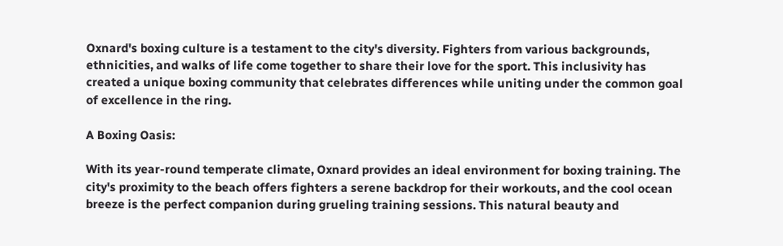Oxnard's boxing culture is a testament to the city's diversity. Fighters from various backgrounds, ethnicities, and walks of life come together to share their love for the sport. This inclusivity has created a unique boxing community that celebrates differences while uniting under the common goal of excellence in the ring.

A Boxing Oasis:

With its year-round temperate climate, Oxnard provides an ideal environment for boxing training. The city's proximity to the beach offers fighters a serene backdrop for their workouts, and the cool ocean breeze is the perfect companion during grueling training sessions. This natural beauty and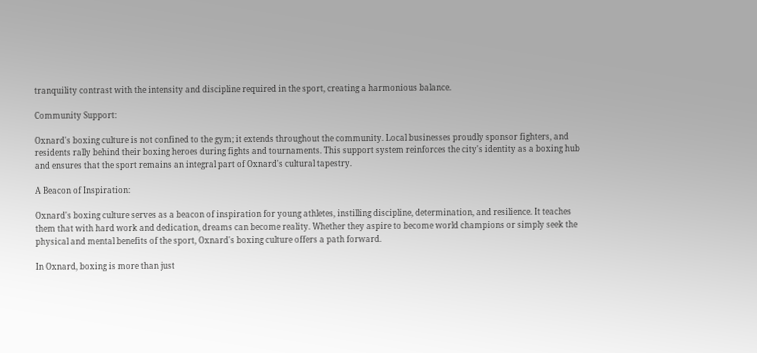tranquility contrast with the intensity and discipline required in the sport, creating a harmonious balance.

Community Support:

Oxnard's boxing culture is not confined to the gym; it extends throughout the community. Local businesses proudly sponsor fighters, and residents rally behind their boxing heroes during fights and tournaments. This support system reinforces the city's identity as a boxing hub and ensures that the sport remains an integral part of Oxnard's cultural tapestry.

A Beacon of Inspiration:

Oxnard's boxing culture serves as a beacon of inspiration for young athletes, instilling discipline, determination, and resilience. It teaches them that with hard work and dedication, dreams can become reality. Whether they aspire to become world champions or simply seek the physical and mental benefits of the sport, Oxnard's boxing culture offers a path forward.

In Oxnard, boxing is more than just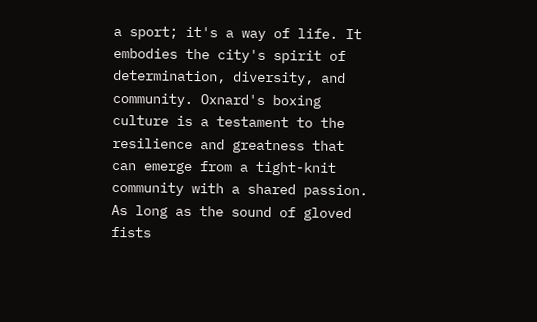a sport; it's a way of life. It embodies the city's spirit of determination, diversity, and community. Oxnard's boxing culture is a testament to the resilience and greatness that can emerge from a tight-knit community with a shared passion. As long as the sound of gloved fists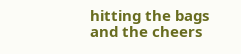hitting the bags and the cheers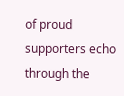of proud supporters echo through the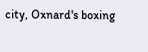city, Oxnard's boxing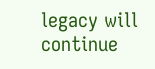legacy will continue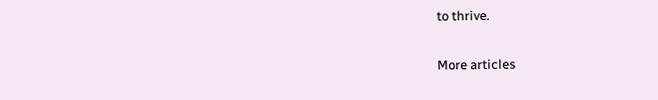to thrive.

More articles